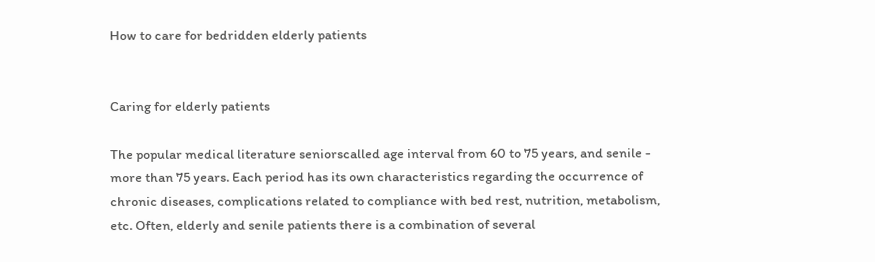How to care for bedridden elderly patients


Caring for elderly patients

The popular medical literature seniorscalled age interval from 60 to 75 years, and senile - more than 75 years. Each period has its own characteristics regarding the occurrence of chronic diseases, complications related to compliance with bed rest, nutrition, metabolism, etc. Often, elderly and senile patients there is a combination of several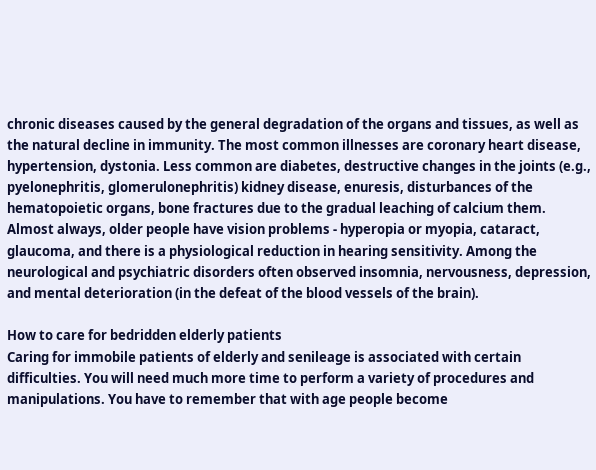chronic diseases caused by the general degradation of the organs and tissues, as well as the natural decline in immunity. The most common illnesses are coronary heart disease, hypertension, dystonia. Less common are diabetes, destructive changes in the joints (e.g., pyelonephritis, glomerulonephritis) kidney disease, enuresis, disturbances of the hematopoietic organs, bone fractures due to the gradual leaching of calcium them. Almost always, older people have vision problems - hyperopia or myopia, cataract, glaucoma, and there is a physiological reduction in hearing sensitivity. Among the neurological and psychiatric disorders often observed insomnia, nervousness, depression, and mental deterioration (in the defeat of the blood vessels of the brain).

How to care for bedridden elderly patients
Caring for immobile patients of elderly and senileage is associated with certain difficulties. You will need much more time to perform a variety of procedures and manipulations. You have to remember that with age people become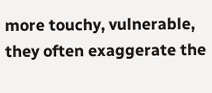more touchy, vulnerable, they often exaggerate the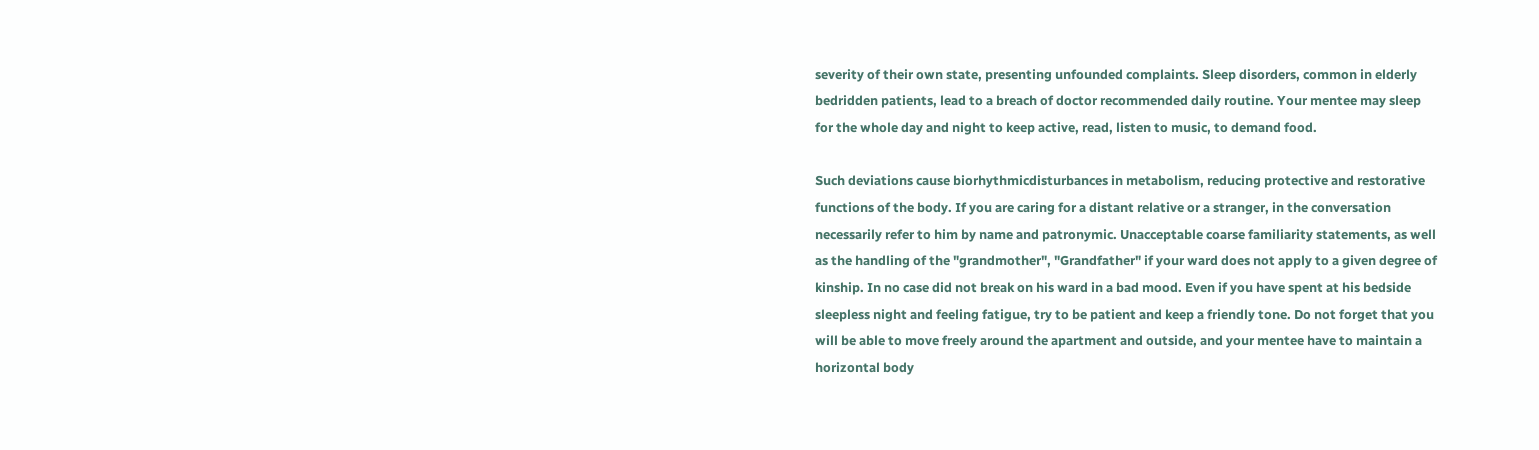severity of their own state, presenting unfounded complaints. Sleep disorders, common in elderly bedridden patients, lead to a breach of doctor recommended daily routine. Your mentee may sleep for the whole day and night to keep active, read, listen to music, to demand food.

Such deviations cause biorhythmicdisturbances in metabolism, reducing protective and restorative functions of the body. If you are caring for a distant relative or a stranger, in the conversation necessarily refer to him by name and patronymic. Unacceptable coarse familiarity statements, as well as the handling of the "grandmother", "Grandfather" if your ward does not apply to a given degree of kinship. In no case did not break on his ward in a bad mood. Even if you have spent at his bedside sleepless night and feeling fatigue, try to be patient and keep a friendly tone. Do not forget that you will be able to move freely around the apartment and outside, and your mentee have to maintain a horizontal body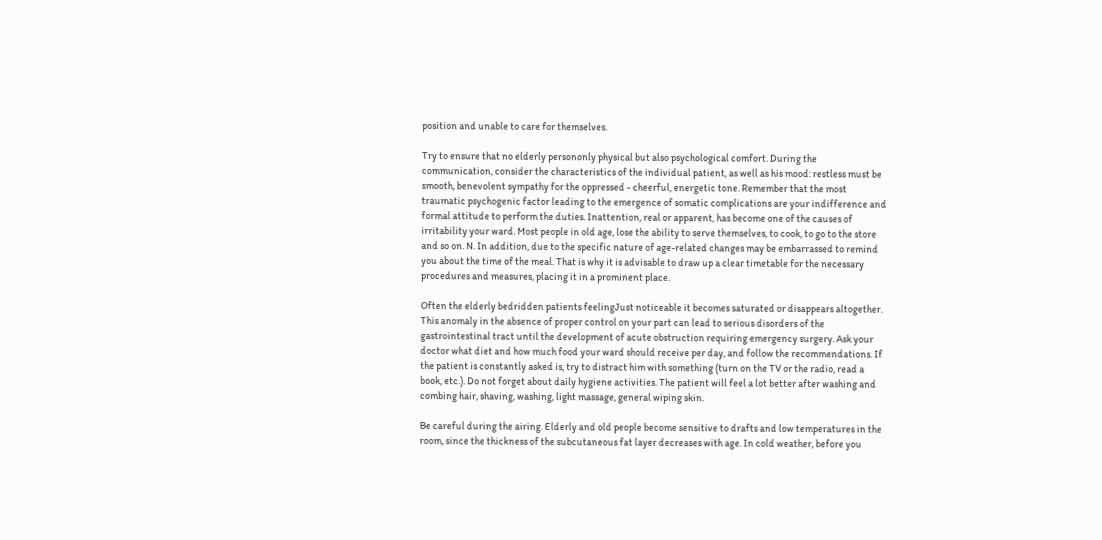position and unable to care for themselves.

Try to ensure that no elderly persononly physical but also psychological comfort. During the communication, consider the characteristics of the individual patient, as well as his mood: restless must be smooth, benevolent sympathy for the oppressed - cheerful, energetic tone. Remember that the most traumatic psychogenic factor leading to the emergence of somatic complications are your indifference and formal attitude to perform the duties. Inattention, real or apparent, has become one of the causes of irritability your ward. Most people in old age, lose the ability to serve themselves, to cook, to go to the store and so on. N. In addition, due to the specific nature of age-related changes may be embarrassed to remind you about the time of the meal. That is why it is advisable to draw up a clear timetable for the necessary procedures and measures, placing it in a prominent place.

Often the elderly bedridden patients feelingJust noticeable it becomes saturated or disappears altogether. This anomaly in the absence of proper control on your part can lead to serious disorders of the gastrointestinal tract until the development of acute obstruction requiring emergency surgery. Ask your doctor what diet and how much food your ward should receive per day, and follow the recommendations. If the patient is constantly asked is, try to distract him with something (turn on the TV or the radio, read a book, etc.). Do not forget about daily hygiene activities. The patient will feel a lot better after washing and combing hair, shaving, washing, light massage, general wiping skin.

Be careful during the airing. Elderly and old people become sensitive to drafts and low temperatures in the room, since the thickness of the subcutaneous fat layer decreases with age. In cold weather, before you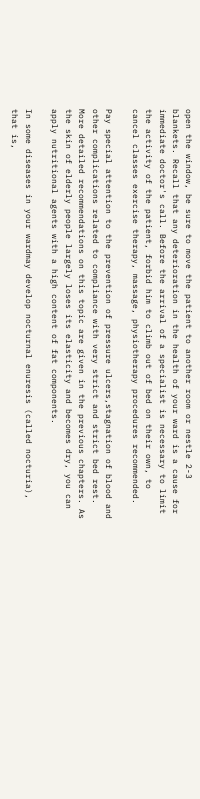open the window, be sure to move the patient to another room or nestle 2-3 blankets. Recall that any deterioration in the health of your ward is a cause for immediate doctor's call. Before the arrival of a specialist is necessary to limit the activity of the patient, forbid him to climb out of bed on their own, to cancel classes exercise therapy, massage, physiotherapy procedures recommended.

Pay special attention to the prevention of pressure ulcers,stagnation of blood and other complications related to compliance with very strict and strict bed rest. More detailed recommendations on this topic are given in the previous chapters. As the skin of elderly people largely loses its elasticity and becomes dry, you can apply nutritional agents with a high content of fat components.

In some diseases in your wardmay develop nocturnal enuresis (called nocturia), that is,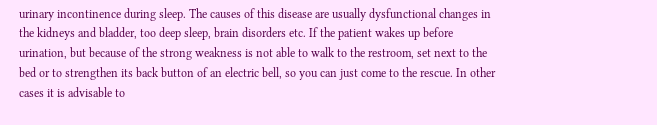urinary incontinence during sleep. The causes of this disease are usually dysfunctional changes in the kidneys and bladder, too deep sleep, brain disorders etc. If the patient wakes up before urination, but because of the strong weakness is not able to walk to the restroom, set next to the bed or to strengthen its back button of an electric bell, so you can just come to the rescue. In other cases it is advisable to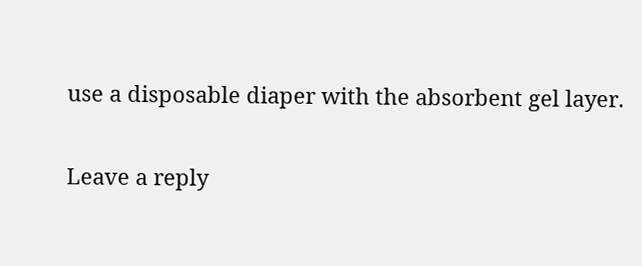use a disposable diaper with the absorbent gel layer.

Leave a reply